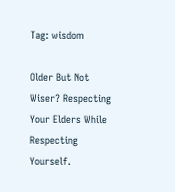Tag: wisdom

Older But Not Wiser? Respecting Your Elders While Respecting Yourself.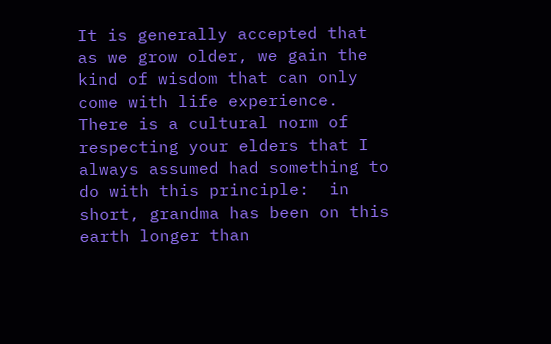It is generally accepted that as we grow older, we gain the kind of wisdom that can only come with life experience.  There is a cultural norm of respecting your elders that I always assumed had something to do with this principle:  in short, grandma has been on this earth longer than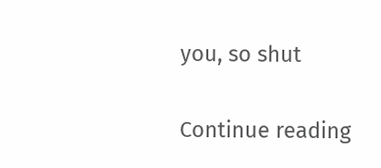you, so shut

Continue reading